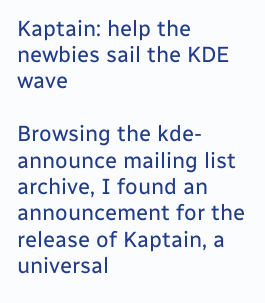Kaptain: help the newbies sail the KDE wave

Browsing the kde-announce mailing list archive, I found an announcement for the
release of Kaptain, a universal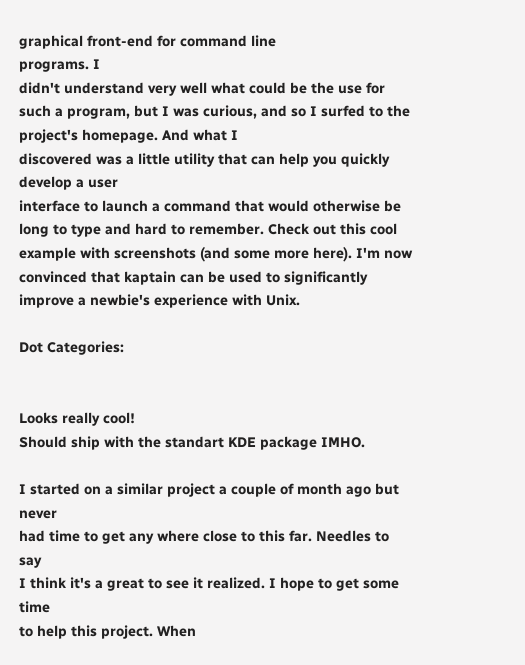graphical front-end for command line
programs. I
didn't understand very well what could be the use for such a program, but I was curious, and so I surfed to the project's homepage. And what I
discovered was a little utility that can help you quickly develop a user
interface to launch a command that would otherwise be long to type and hard to remember. Check out this cool example with screenshots (and some more here). I'm now convinced that kaptain can be used to significantly improve a newbie's experience with Unix.

Dot Categories:


Looks really cool!
Should ship with the standart KDE package IMHO.

I started on a similar project a couple of month ago but never
had time to get any where close to this far. Needles to say
I think it's a great to see it realized. I hope to get some time
to help this project. When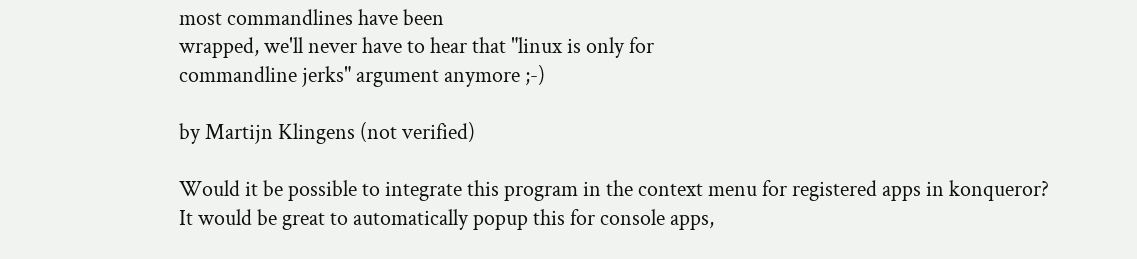most commandlines have been
wrapped, we'll never have to hear that "linux is only for
commandline jerks" argument anymore ;-)

by Martijn Klingens (not verified)

Would it be possible to integrate this program in the context menu for registered apps in konqueror?
It would be great to automatically popup this for console apps,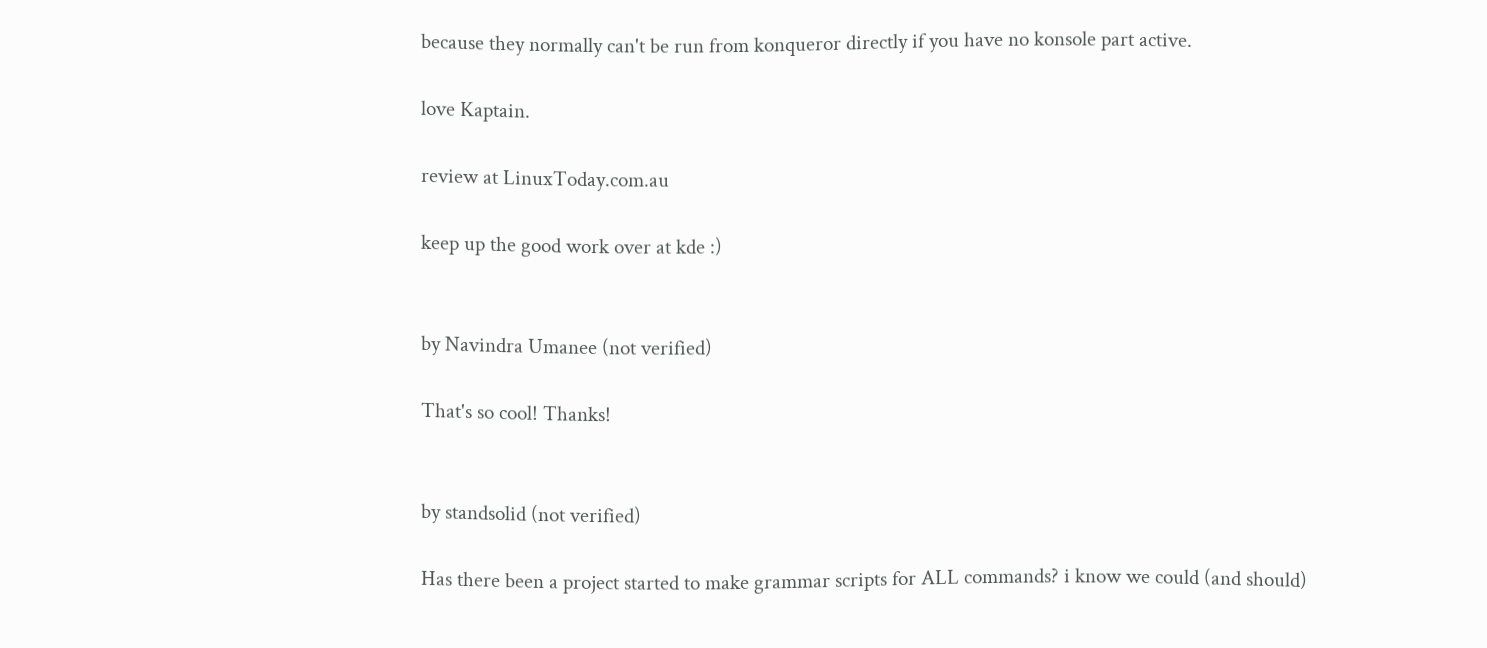because they normally can't be run from konqueror directly if you have no konsole part active.

love Kaptain.

review at LinuxToday.com.au

keep up the good work over at kde :)


by Navindra Umanee (not verified)

That's so cool! Thanks!


by standsolid (not verified)

Has there been a project started to make grammar scripts for ALL commands? i know we could (and should)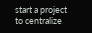start a project to centralize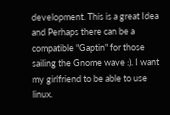development. This is a great Idea and Perhaps there can be a compatible "Gaptin" for those sailing the Gnome wave :). I want my girlfriend to be able to use linux.